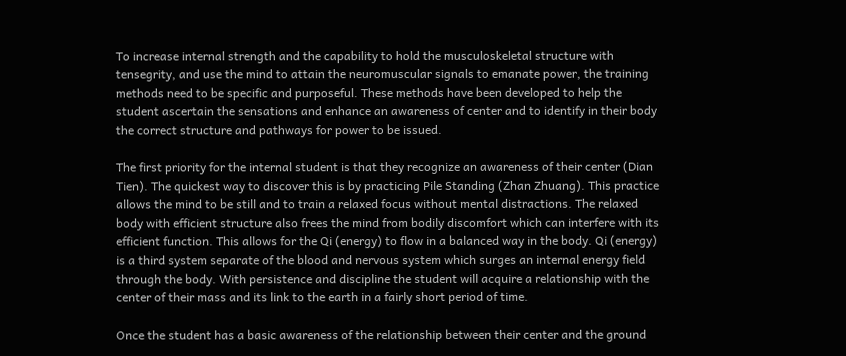To increase internal strength and the capability to hold the musculoskeletal structure with tensegrity, and use the mind to attain the neuromuscular signals to emanate power, the training methods need to be specific and purposeful. These methods have been developed to help the student ascertain the sensations and enhance an awareness of center and to identify in their body the correct structure and pathways for power to be issued.

The first priority for the internal student is that they recognize an awareness of their center (Dian Tien). The quickest way to discover this is by practicing Pile Standing (Zhan Zhuang). This practice allows the mind to be still and to train a relaxed focus without mental distractions. The relaxed body with efficient structure also frees the mind from bodily discomfort which can interfere with its efficient function. This allows for the Qi (energy) to flow in a balanced way in the body. Qi (energy) is a third system separate of the blood and nervous system which surges an internal energy field through the body. With persistence and discipline the student will acquire a relationship with the center of their mass and its link to the earth in a fairly short period of time.

Once the student has a basic awareness of the relationship between their center and the ground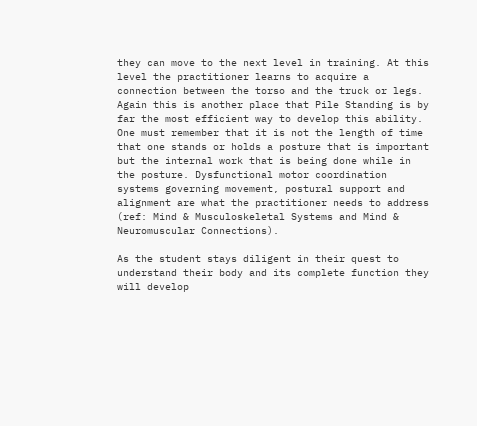they can move to the next level in training. At this level the practitioner learns to acquire a connection between the torso and the truck or legs. Again this is another place that Pile Standing is by far the most efficient way to develop this ability. One must remember that it is not the length of time that one stands or holds a posture that is important but the internal work that is being done while in the posture. Dysfunctional motor coordination systems governing movement, postural support and alignment are what the practitioner needs to address (ref: Mind & Musculoskeletal Systems and Mind & Neuromuscular Connections).

As the student stays diligent in their quest to understand their body and its complete function they will develop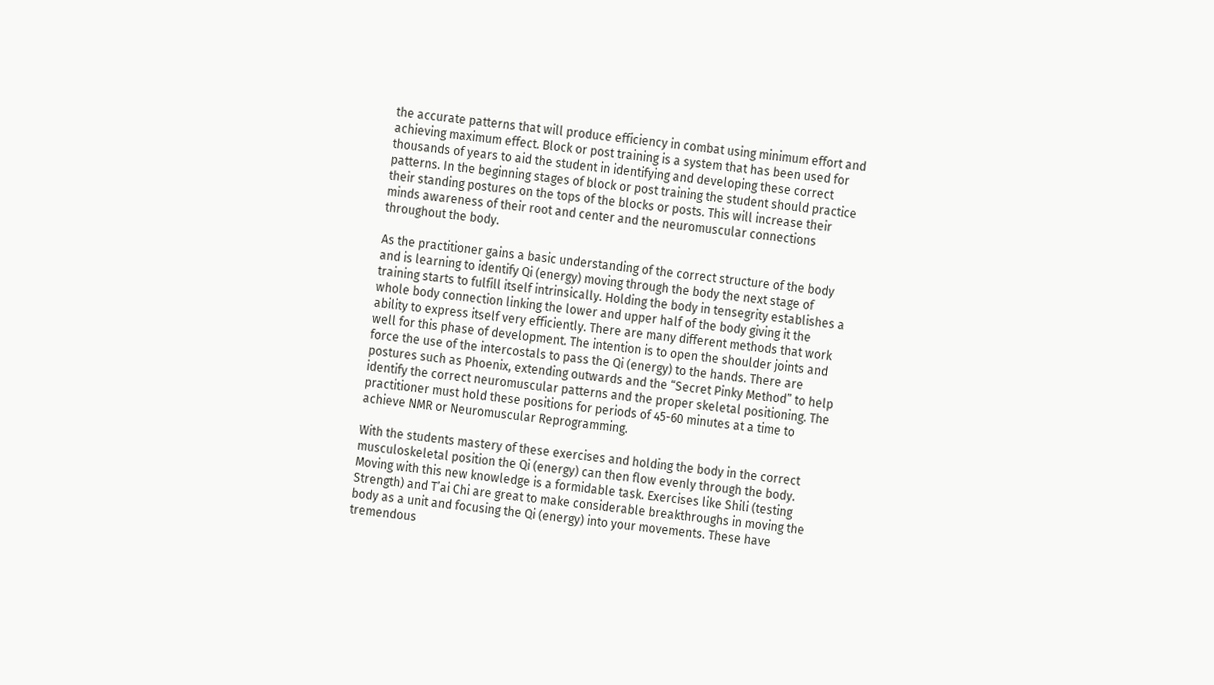the accurate patterns that will produce efficiency in combat using minimum effort and achieving maximum effect. Block or post training is a system that has been used for thousands of years to aid the student in identifying and developing these correct patterns. In the beginning stages of block or post training the student should practice their standing postures on the tops of the blocks or posts. This will increase their minds awareness of their root and center and the neuromuscular connections throughout the body.

As the practitioner gains a basic understanding of the correct structure of the body and is learning to identify Qi (energy) moving through the body the next stage of training starts to fulfill itself intrinsically. Holding the body in tensegrity establishes a whole body connection linking the lower and upper half of the body giving it the ability to express itself very efficiently. There are many different methods that work well for this phase of development. The intention is to open the shoulder joints and force the use of the intercostals to pass the Qi (energy) to the hands. There are postures such as Phoenix, extending outwards and the “Secret Pinky Method” to help identify the correct neuromuscular patterns and the proper skeletal positioning. The practitioner must hold these positions for periods of 45-60 minutes at a time to achieve NMR or Neuromuscular Reprogramming.

With the students mastery of these exercises and holding the body in the correct musculoskeletal position the Qi (energy) can then flow evenly through the body. Moving with this new knowledge is a formidable task. Exercises like Shili (testing Strength) and T’ai Chi are great to make considerable breakthroughs in moving the body as a unit and focusing the Qi (energy) into your movements. These have tremendous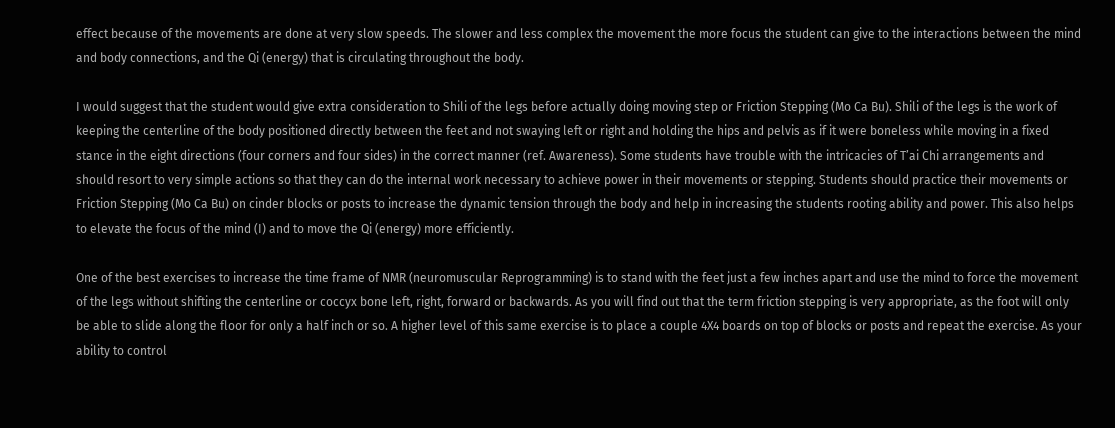effect because of the movements are done at very slow speeds. The slower and less complex the movement the more focus the student can give to the interactions between the mind and body connections, and the Qi (energy) that is circulating throughout the body.

I would suggest that the student would give extra consideration to Shili of the legs before actually doing moving step or Friction Stepping (Mo Ca Bu). Shili of the legs is the work of keeping the centerline of the body positioned directly between the feet and not swaying left or right and holding the hips and pelvis as if it were boneless while moving in a fixed stance in the eight directions (four corners and four sides) in the correct manner (ref. Awareness). Some students have trouble with the intricacies of T’ai Chi arrangements and should resort to very simple actions so that they can do the internal work necessary to achieve power in their movements or stepping. Students should practice their movements or Friction Stepping (Mo Ca Bu) on cinder blocks or posts to increase the dynamic tension through the body and help in increasing the students rooting ability and power. This also helps to elevate the focus of the mind (I) and to move the Qi (energy) more efficiently.

One of the best exercises to increase the time frame of NMR (neuromuscular Reprogramming) is to stand with the feet just a few inches apart and use the mind to force the movement of the legs without shifting the centerline or coccyx bone left, right, forward or backwards. As you will find out that the term friction stepping is very appropriate, as the foot will only be able to slide along the floor for only a half inch or so. A higher level of this same exercise is to place a couple 4X4 boards on top of blocks or posts and repeat the exercise. As your ability to control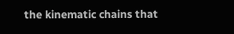the kinematic chains that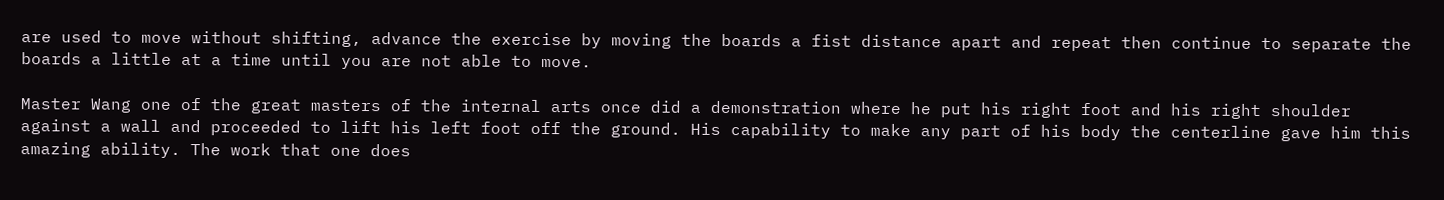are used to move without shifting, advance the exercise by moving the boards a fist distance apart and repeat then continue to separate the boards a little at a time until you are not able to move.

Master Wang one of the great masters of the internal arts once did a demonstration where he put his right foot and his right shoulder against a wall and proceeded to lift his left foot off the ground. His capability to make any part of his body the centerline gave him this amazing ability. The work that one does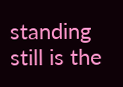standing still is the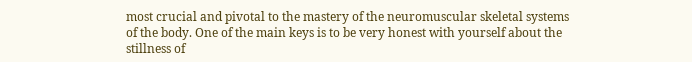most crucial and pivotal to the mastery of the neuromuscular skeletal systems of the body. One of the main keys is to be very honest with yourself about the stillness of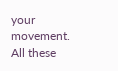your movement. All these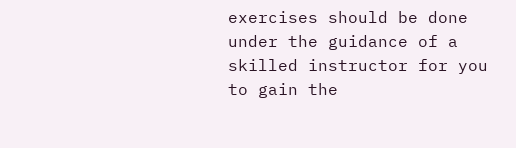exercises should be done under the guidance of a skilled instructor for you to gain the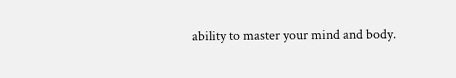ability to master your mind and body.